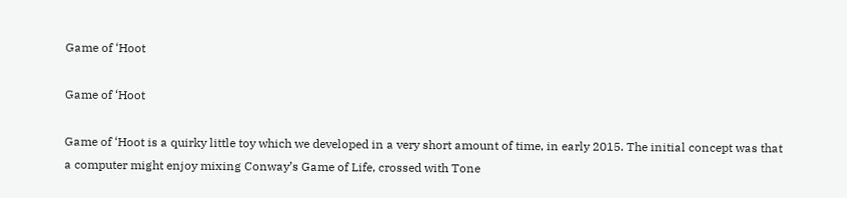Game of ‘Hoot

Game of ‘Hoot

Game of ‘Hoot is a quirky little toy which we developed in a very short amount of time, in early 2015. The initial concept was that a computer might enjoy mixing Conway’s Game of Life, crossed with Tone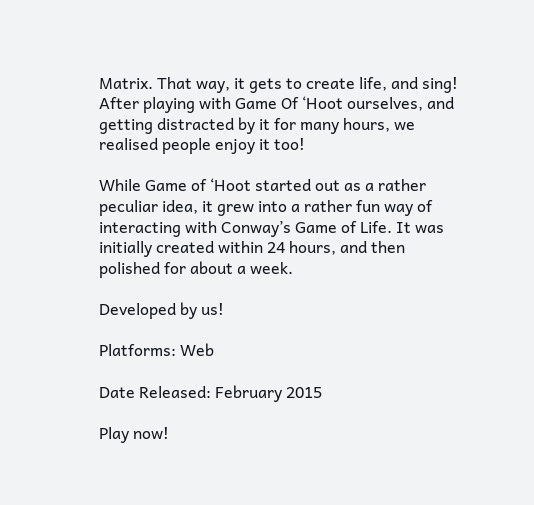Matrix. That way, it gets to create life, and sing! After playing with Game Of ‘Hoot ourselves, and getting distracted by it for many hours, we realised people enjoy it too!

While Game of ‘Hoot started out as a rather peculiar idea, it grew into a rather fun way of interacting with Conway’s Game of Life. It was initially created within 24 hours, and then polished for about a week.

Developed by us!

Platforms: Web

Date Released: February 2015

Play now!